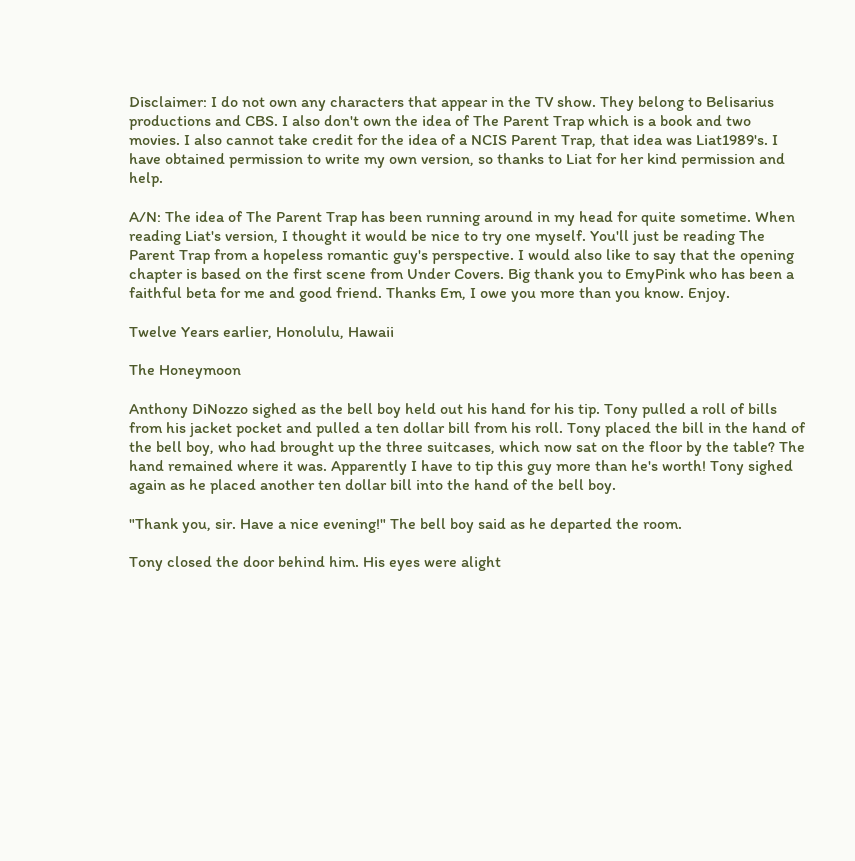Disclaimer: I do not own any characters that appear in the TV show. They belong to Belisarius productions and CBS. I also don't own the idea of The Parent Trap which is a book and two movies. I also cannot take credit for the idea of a NCIS Parent Trap, that idea was Liat1989's. I have obtained permission to write my own version, so thanks to Liat for her kind permission and help.

A/N: The idea of The Parent Trap has been running around in my head for quite sometime. When reading Liat's version, I thought it would be nice to try one myself. You'll just be reading The Parent Trap from a hopeless romantic guy's perspective. I would also like to say that the opening chapter is based on the first scene from Under Covers. Big thank you to EmyPink who has been a faithful beta for me and good friend. Thanks Em, I owe you more than you know. Enjoy.

Twelve Years earlier, Honolulu, Hawaii

The Honeymoon

Anthony DiNozzo sighed as the bell boy held out his hand for his tip. Tony pulled a roll of bills from his jacket pocket and pulled a ten dollar bill from his roll. Tony placed the bill in the hand of the bell boy, who had brought up the three suitcases, which now sat on the floor by the table? The hand remained where it was. Apparently I have to tip this guy more than he's worth! Tony sighed again as he placed another ten dollar bill into the hand of the bell boy.

"Thank you, sir. Have a nice evening!" The bell boy said as he departed the room.

Tony closed the door behind him. His eyes were alight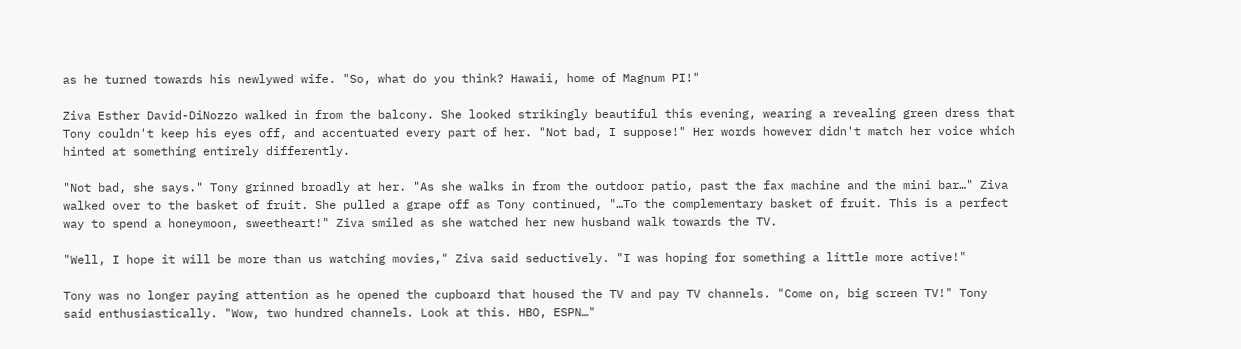as he turned towards his newlywed wife. "So, what do you think? Hawaii, home of Magnum PI!"

Ziva Esther David-DiNozzo walked in from the balcony. She looked strikingly beautiful this evening, wearing a revealing green dress that Tony couldn't keep his eyes off, and accentuated every part of her. "Not bad, I suppose!" Her words however didn't match her voice which hinted at something entirely differently.

"Not bad, she says." Tony grinned broadly at her. "As she walks in from the outdoor patio, past the fax machine and the mini bar…" Ziva walked over to the basket of fruit. She pulled a grape off as Tony continued, "…To the complementary basket of fruit. This is a perfect way to spend a honeymoon, sweetheart!" Ziva smiled as she watched her new husband walk towards the TV.

"Well, I hope it will be more than us watching movies," Ziva said seductively. "I was hoping for something a little more active!"

Tony was no longer paying attention as he opened the cupboard that housed the TV and pay TV channels. "Come on, big screen TV!" Tony said enthusiastically. "Wow, two hundred channels. Look at this. HBO, ESPN…"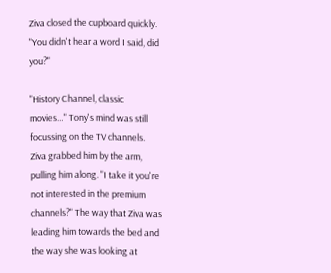Ziva closed the cupboard quickly. "You didn't hear a word I said, did you?"

"History Channel, classic movies…" Tony's mind was still focussing on the TV channels. Ziva grabbed him by the arm, pulling him along. "I take it you're not interested in the premium channels?" The way that Ziva was leading him towards the bed and the way she was looking at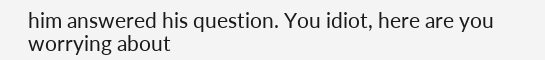him answered his question. You idiot, here are you worrying about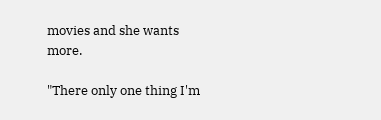movies and she wants more.

"There only one thing I'm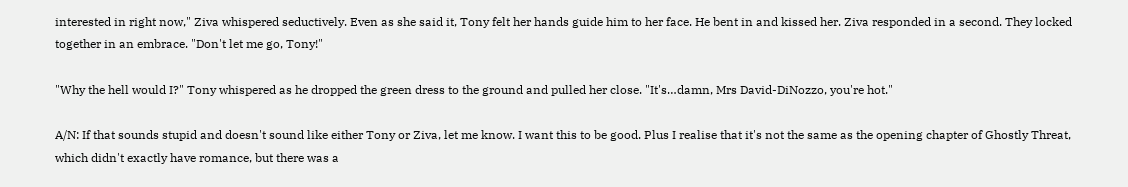interested in right now," Ziva whispered seductively. Even as she said it, Tony felt her hands guide him to her face. He bent in and kissed her. Ziva responded in a second. They locked together in an embrace. "Don't let me go, Tony!"

"Why the hell would I?" Tony whispered as he dropped the green dress to the ground and pulled her close. "It's…damn, Mrs David-DiNozzo, you're hot."

A/N: If that sounds stupid and doesn't sound like either Tony or Ziva, let me know. I want this to be good. Plus I realise that it's not the same as the opening chapter of Ghostly Threat, which didn't exactly have romance, but there was a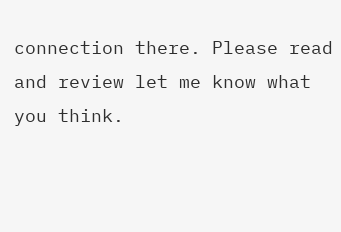connection there. Please read and review let me know what you think.